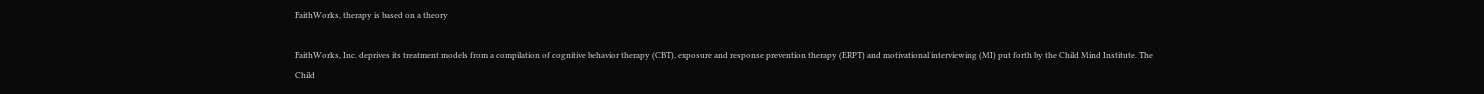FaithWorks, therapy is based on a theory

FaithWorks, Inc. deprives its treatment models from a compilation of cognitive behavior therapy (CBT), exposure and response prevention therapy (ERPT) and motivational interviewing (MI) put forth by the Child Mind Institute. The Child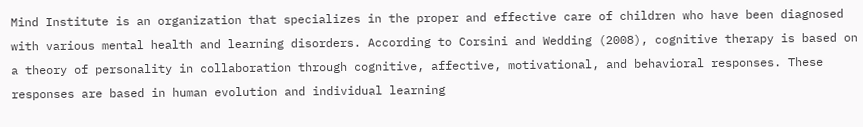Mind Institute is an organization that specializes in the proper and effective care of children who have been diagnosed with various mental health and learning disorders. According to Corsini and Wedding (2008), cognitive therapy is based on a theory of personality in collaboration through cognitive, affective, motivational, and behavioral responses. These responses are based in human evolution and individual learning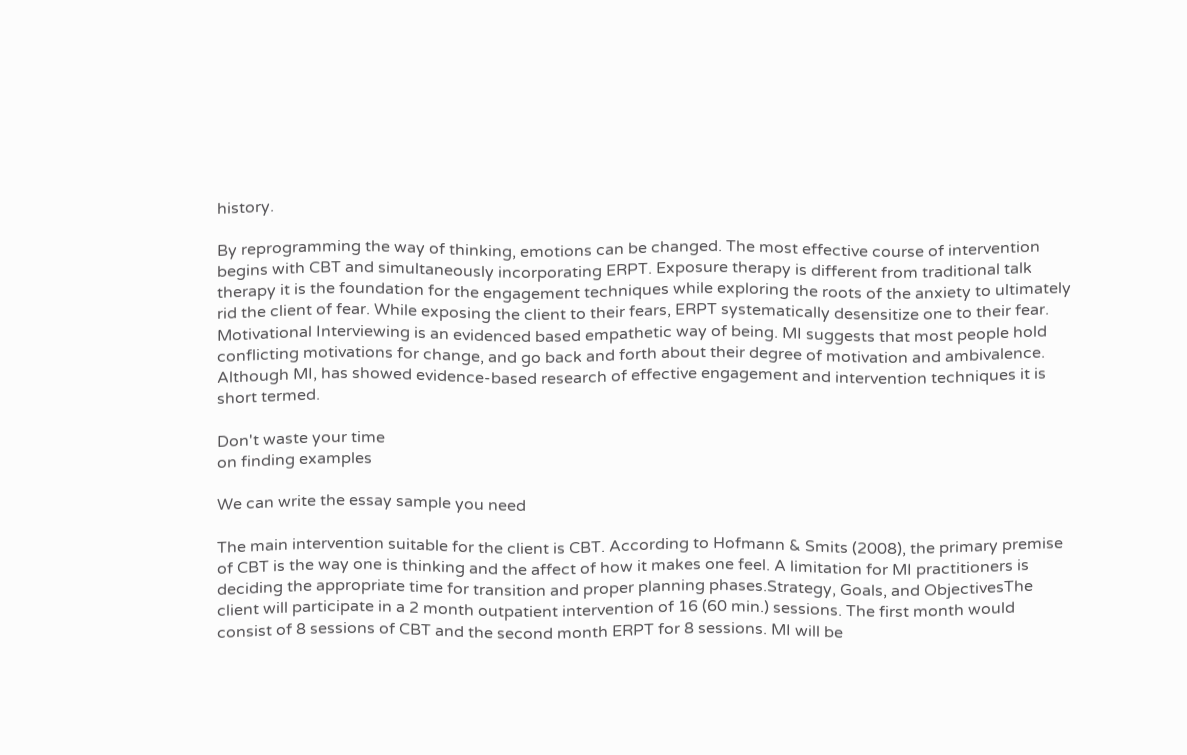history.

By reprogramming the way of thinking, emotions can be changed. The most effective course of intervention begins with CBT and simultaneously incorporating ERPT. Exposure therapy is different from traditional talk therapy it is the foundation for the engagement techniques while exploring the roots of the anxiety to ultimately rid the client of fear. While exposing the client to their fears, ERPT systematically desensitize one to their fear. Motivational Interviewing is an evidenced based empathetic way of being. MI suggests that most people hold conflicting motivations for change, and go back and forth about their degree of motivation and ambivalence. Although MI, has showed evidence-based research of effective engagement and intervention techniques it is short termed.

Don't waste your time
on finding examples

We can write the essay sample you need

The main intervention suitable for the client is CBT. According to Hofmann & Smits (2008), the primary premise of CBT is the way one is thinking and the affect of how it makes one feel. A limitation for MI practitioners is deciding the appropriate time for transition and proper planning phases.Strategy, Goals, and ObjectivesThe client will participate in a 2 month outpatient intervention of 16 (60 min.) sessions. The first month would consist of 8 sessions of CBT and the second month ERPT for 8 sessions. MI will be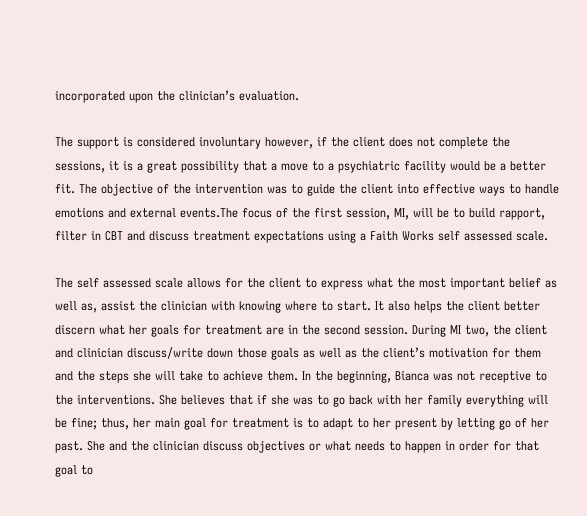incorporated upon the clinician’s evaluation.

The support is considered involuntary however, if the client does not complete the sessions, it is a great possibility that a move to a psychiatric facility would be a better fit. The objective of the intervention was to guide the client into effective ways to handle emotions and external events.The focus of the first session, MI, will be to build rapport, filter in CBT and discuss treatment expectations using a Faith Works self assessed scale.

The self assessed scale allows for the client to express what the most important belief as well as, assist the clinician with knowing where to start. It also helps the client better discern what her goals for treatment are in the second session. During MI two, the client and clinician discuss/write down those goals as well as the client’s motivation for them and the steps she will take to achieve them. In the beginning, Bianca was not receptive to the interventions. She believes that if she was to go back with her family everything will be fine; thus, her main goal for treatment is to adapt to her present by letting go of her past. She and the clinician discuss objectives or what needs to happen in order for that goal to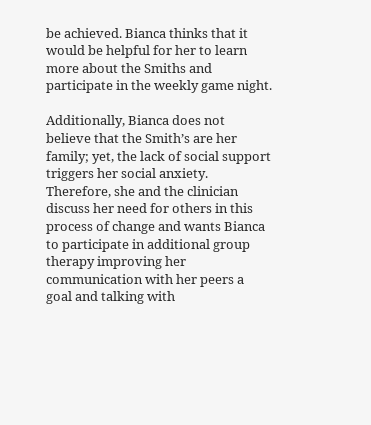be achieved. Bianca thinks that it would be helpful for her to learn more about the Smiths and participate in the weekly game night.

Additionally, Bianca does not believe that the Smith’s are her family; yet, the lack of social support triggers her social anxiety. Therefore, she and the clinician discuss her need for others in this process of change and wants Bianca to participate in additional group therapy improving her communication with her peers a goal and talking with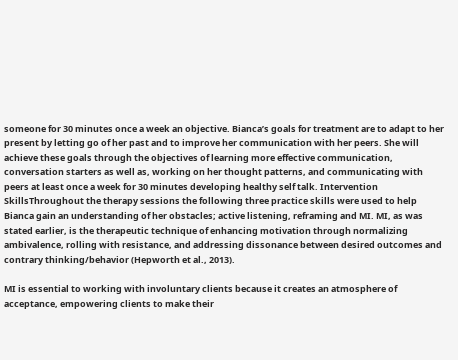someone for 30 minutes once a week an objective. Bianca’s goals for treatment are to adapt to her present by letting go of her past and to improve her communication with her peers. She will achieve these goals through the objectives of learning more effective communication, conversation starters as well as, working on her thought patterns, and communicating with peers at least once a week for 30 minutes developing healthy self talk. Intervention SkillsThroughout the therapy sessions the following three practice skills were used to help Bianca gain an understanding of her obstacles; active listening, reframing and MI. MI, as was stated earlier, is the therapeutic technique of enhancing motivation through normalizing ambivalence, rolling with resistance, and addressing dissonance between desired outcomes and contrary thinking/behavior (Hepworth et al., 2013).

MI is essential to working with involuntary clients because it creates an atmosphere of acceptance, empowering clients to make their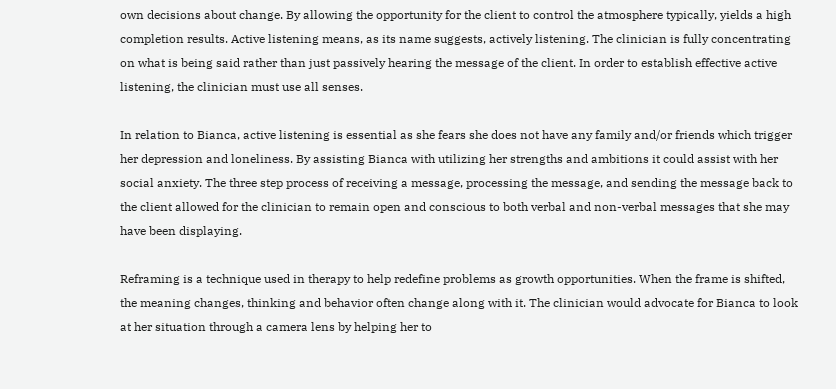own decisions about change. By allowing the opportunity for the client to control the atmosphere typically, yields a high completion results. Active listening means, as its name suggests, actively listening. The clinician is fully concentrating on what is being said rather than just passively hearing the message of the client. In order to establish effective active listening, the clinician must use all senses.

In relation to Bianca, active listening is essential as she fears she does not have any family and/or friends which trigger her depression and loneliness. By assisting Bianca with utilizing her strengths and ambitions it could assist with her social anxiety. The three step process of receiving a message, processing the message, and sending the message back to the client allowed for the clinician to remain open and conscious to both verbal and non-verbal messages that she may have been displaying.

Reframing is a technique used in therapy to help redefine problems as growth opportunities. When the frame is shifted, the meaning changes, thinking and behavior often change along with it. The clinician would advocate for Bianca to look at her situation through a camera lens by helping her to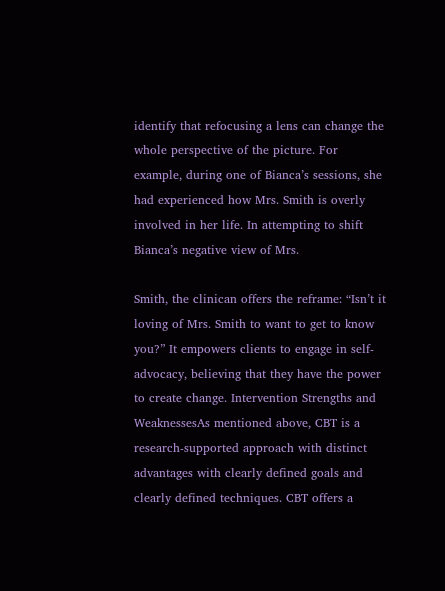identify that refocusing a lens can change the whole perspective of the picture. For example, during one of Bianca’s sessions, she had experienced how Mrs. Smith is overly involved in her life. In attempting to shift Bianca’s negative view of Mrs.

Smith, the clinican offers the reframe: “Isn’t it loving of Mrs. Smith to want to get to know you?” It empowers clients to engage in self-advocacy, believing that they have the power to create change. Intervention Strengths and WeaknessesAs mentioned above, CBT is a research-supported approach with distinct advantages with clearly defined goals and clearly defined techniques. CBT offers a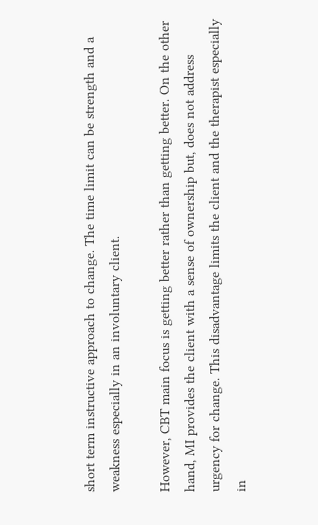short term instructive approach to change. The time limit can be strength and a weakness especially in an involuntary client.

However, CBT main focus is getting better rather than getting better. On the other hand, MI provides the client with a sense of ownership but, does not address urgency for change. This disadvantage limits the client and the therapist especially in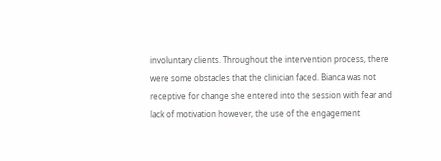involuntary clients. Throughout the intervention process, there were some obstacles that the clinician faced. Bianca was not receptive for change she entered into the session with fear and lack of motivation however, the use of the engagement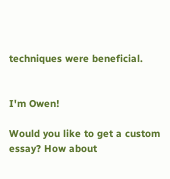techniques were beneficial.


I'm Owen!

Would you like to get a custom essay? How about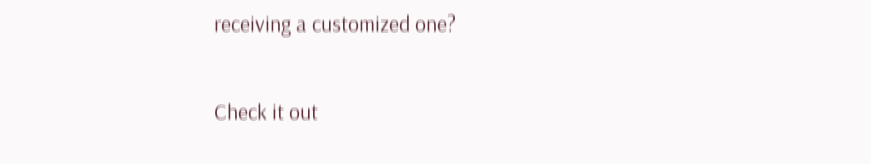receiving a customized one?

Check it out